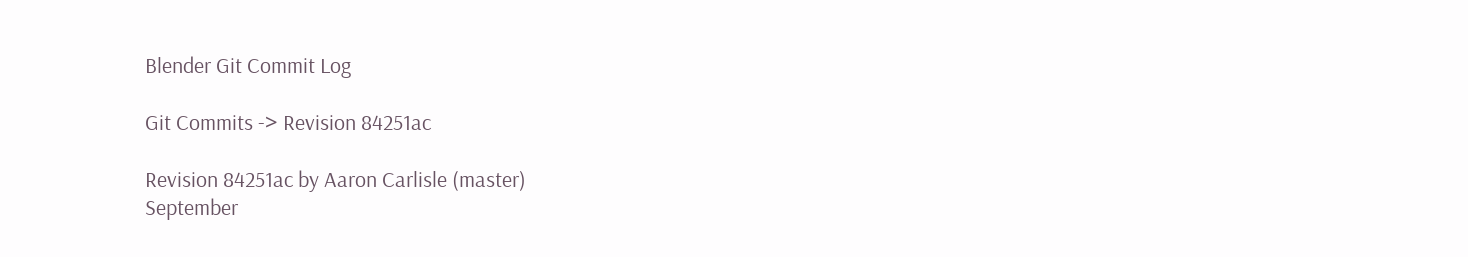Blender Git Commit Log

Git Commits -> Revision 84251ac

Revision 84251ac by Aaron Carlisle (master)
September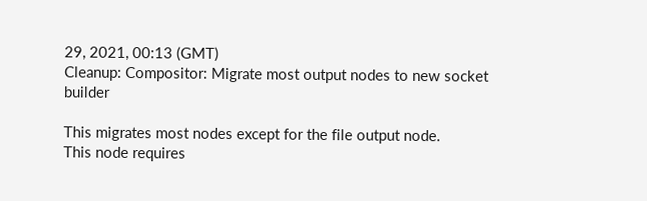29, 2021, 00:13 (GMT)
Cleanup: Compositor: Migrate most output nodes to new socket builder

This migrates most nodes except for the file output node.
This node requires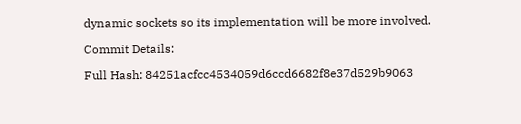dynamic sockets so its implementation will be more involved.

Commit Details:

Full Hash: 84251acfcc4534059d6ccd6682f8e37d529b9063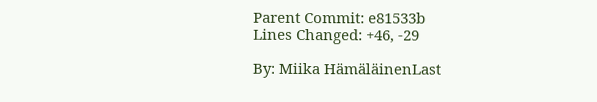Parent Commit: e81533b
Lines Changed: +46, -29

By: Miika HämäläinenLast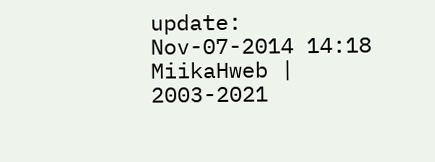update: Nov-07-2014 14:18 MiikaHweb | 2003-2021